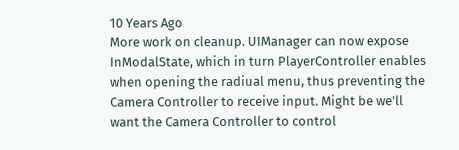10 Years Ago
More work on cleanup. UIManager can now expose InModalState, which in turn PlayerController enables when opening the radiual menu, thus preventing the Camera Controller to receive input. Might be we'll want the Camera Controller to control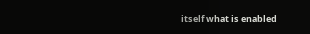itself what is enabled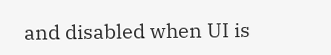and disabled when UI is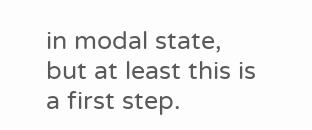in modal state, but at least this is a first step.